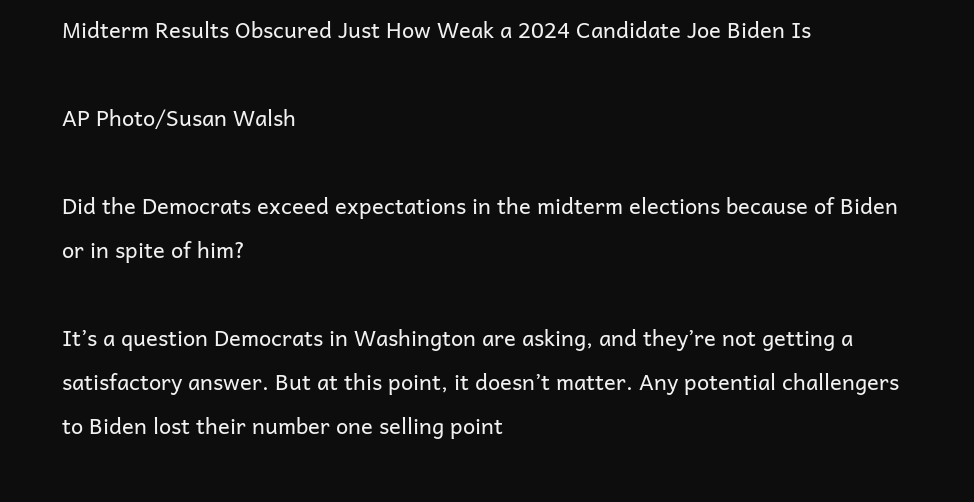Midterm Results Obscured Just How Weak a 2024 Candidate Joe Biden Is

AP Photo/Susan Walsh

Did the Democrats exceed expectations in the midterm elections because of Biden or in spite of him?

It’s a question Democrats in Washington are asking, and they’re not getting a satisfactory answer. But at this point, it doesn’t matter. Any potential challengers to Biden lost their number one selling point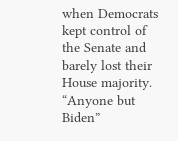when Democrats kept control of the Senate and barely lost their House majority. “Anyone but Biden”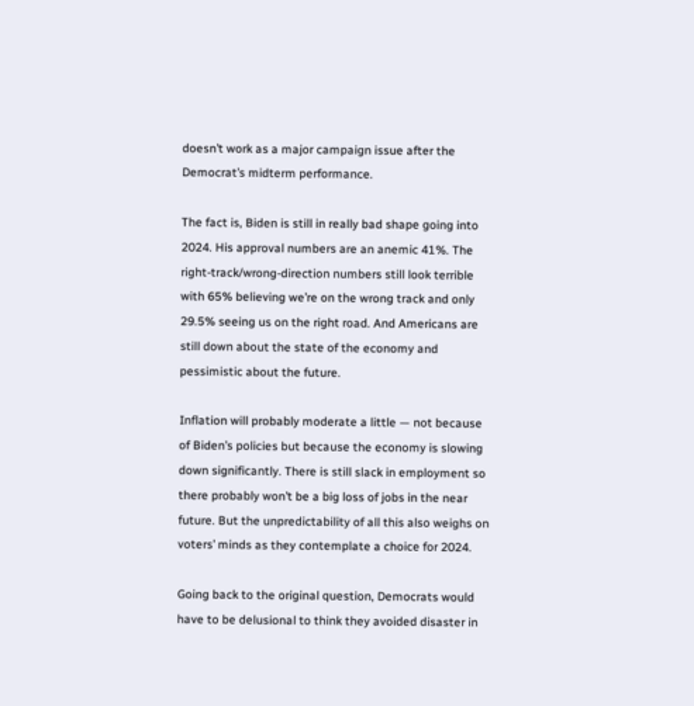doesn’t work as a major campaign issue after the Democrat’s midterm performance.

The fact is, Biden is still in really bad shape going into 2024. His approval numbers are an anemic 41%. The right-track/wrong-direction numbers still look terrible with 65% believing we’re on the wrong track and only 29.5% seeing us on the right road. And Americans are still down about the state of the economy and pessimistic about the future.

Inflation will probably moderate a little — not because of Biden’s policies but because the economy is slowing down significantly. There is still slack in employment so there probably won’t be a big loss of jobs in the near future. But the unpredictability of all this also weighs on voters’ minds as they contemplate a choice for 2024.

Going back to the original question, Democrats would have to be delusional to think they avoided disaster in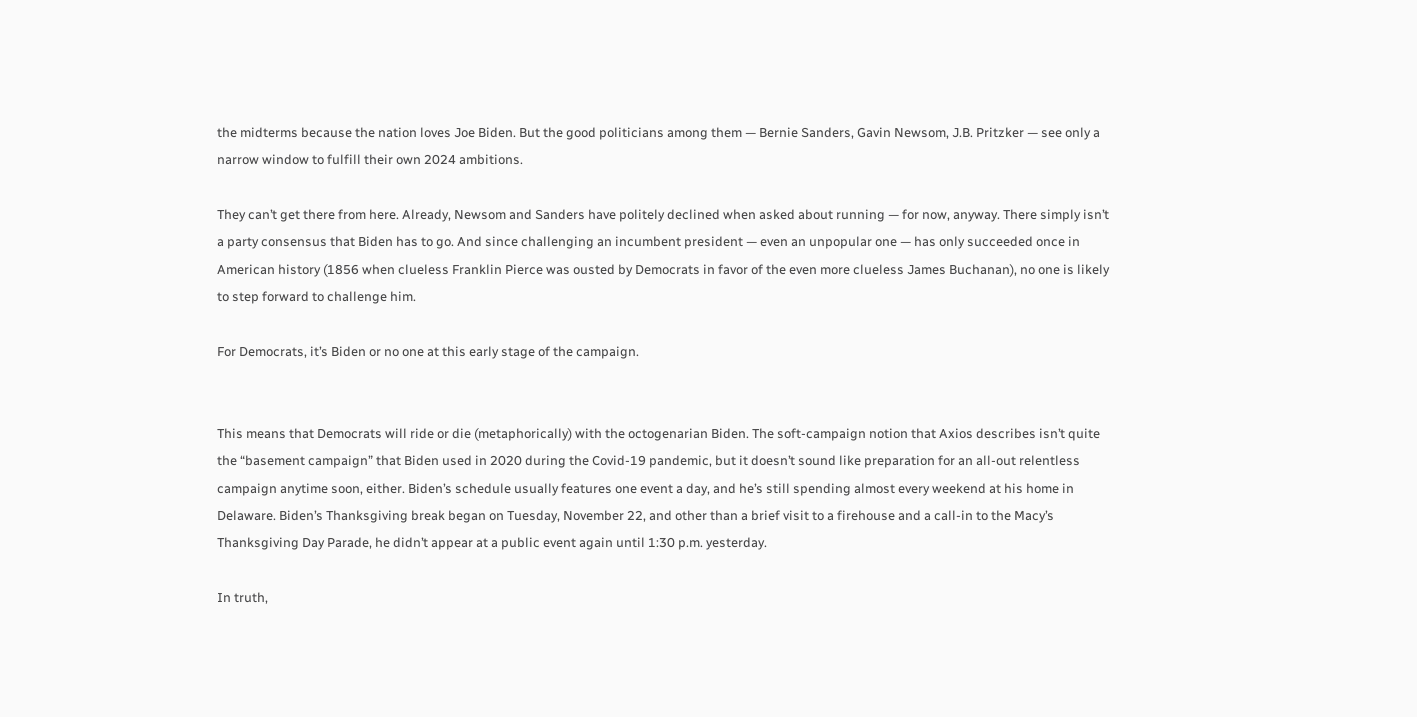the midterms because the nation loves Joe Biden. But the good politicians among them — Bernie Sanders, Gavin Newsom, J.B. Pritzker — see only a narrow window to fulfill their own 2024 ambitions.

They can’t get there from here. Already, Newsom and Sanders have politely declined when asked about running — for now, anyway. There simply isn’t a party consensus that Biden has to go. And since challenging an incumbent president — even an unpopular one — has only succeeded once in American history (1856 when clueless Franklin Pierce was ousted by Democrats in favor of the even more clueless James Buchanan), no one is likely to step forward to challenge him.

For Democrats, it’s Biden or no one at this early stage of the campaign.


This means that Democrats will ride or die (metaphorically) with the octogenarian Biden. The soft-campaign notion that Axios describes isn’t quite the “basement campaign” that Biden used in 2020 during the Covid-19 pandemic, but it doesn’t sound like preparation for an all-out relentless campaign anytime soon, either. Biden’s schedule usually features one event a day, and he’s still spending almost every weekend at his home in Delaware. Biden’s Thanksgiving break began on Tuesday, November 22, and other than a brief visit to a firehouse and a call-in to the Macy’s Thanksgiving Day Parade, he didn’t appear at a public event again until 1:30 p.m. yesterday.

In truth,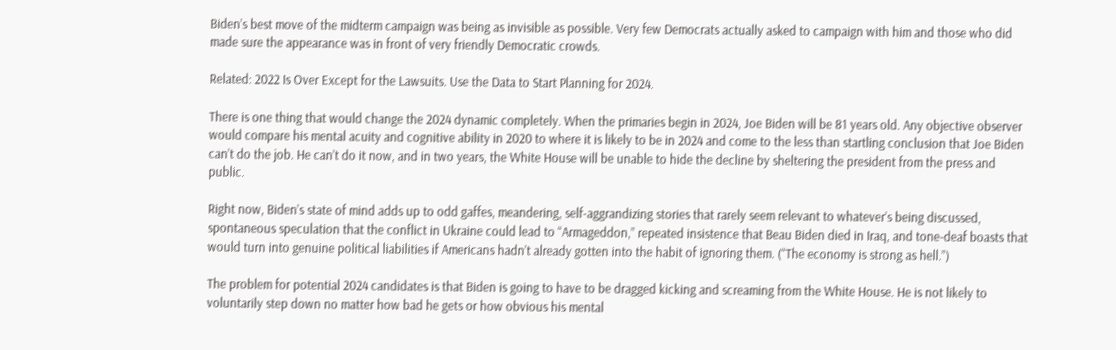Biden’s best move of the midterm campaign was being as invisible as possible. Very few Democrats actually asked to campaign with him and those who did made sure the appearance was in front of very friendly Democratic crowds.

Related: 2022 Is Over Except for the Lawsuits. Use the Data to Start Planning for 2024.

There is one thing that would change the 2024 dynamic completely. When the primaries begin in 2024, Joe Biden will be 81 years old. Any objective observer would compare his mental acuity and cognitive ability in 2020 to where it is likely to be in 2024 and come to the less than startling conclusion that Joe Biden can’t do the job. He can’t do it now, and in two years, the White House will be unable to hide the decline by sheltering the president from the press and public.

Right now, Biden’s state of mind adds up to odd gaffes, meandering, self-aggrandizing stories that rarely seem relevant to whatever’s being discussed, spontaneous speculation that the conflict in Ukraine could lead to “Armageddon,” repeated insistence that Beau Biden died in Iraq, and tone-deaf boasts that would turn into genuine political liabilities if Americans hadn’t already gotten into the habit of ignoring them. (“The economy is strong as hell.”)

The problem for potential 2024 candidates is that Biden is going to have to be dragged kicking and screaming from the White House. He is not likely to voluntarily step down no matter how bad he gets or how obvious his mental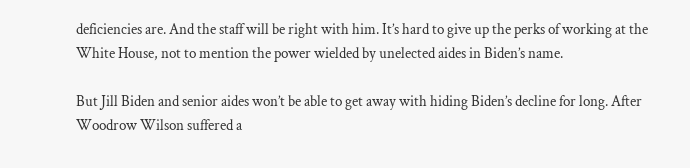deficiencies are. And the staff will be right with him. It’s hard to give up the perks of working at the White House, not to mention the power wielded by unelected aides in Biden’s name.

But Jill Biden and senior aides won’t be able to get away with hiding Biden’s decline for long. After Woodrow Wilson suffered a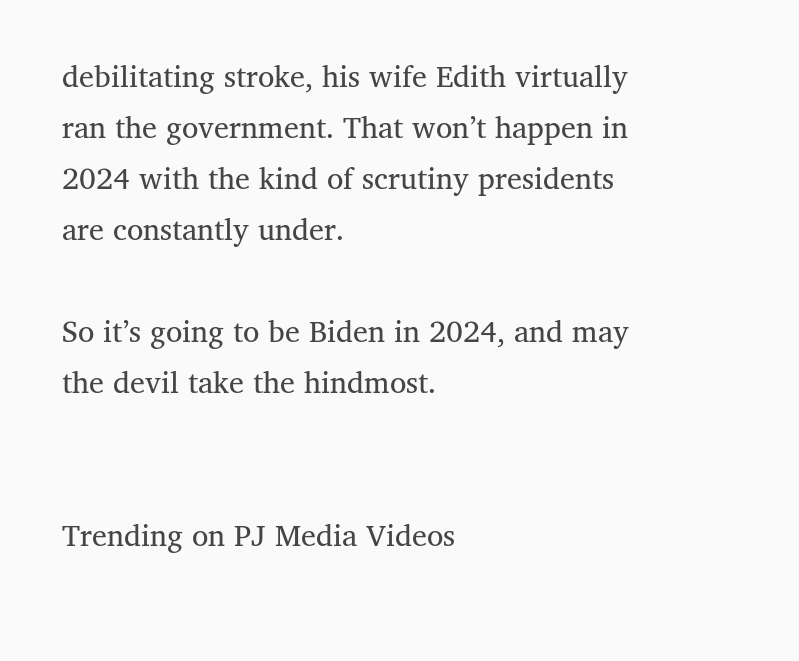debilitating stroke, his wife Edith virtually ran the government. That won’t happen in 2024 with the kind of scrutiny presidents are constantly under.

So it’s going to be Biden in 2024, and may the devil take the hindmost.


Trending on PJ Media Videos